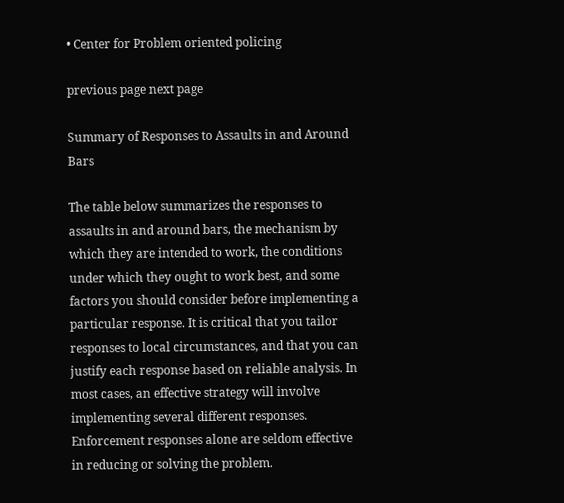• Center for Problem oriented policing

previous page next page

Summary of Responses to Assaults in and Around Bars

The table below summarizes the responses to assaults in and around bars, the mechanism by which they are intended to work, the conditions under which they ought to work best, and some factors you should consider before implementing a particular response. It is critical that you tailor responses to local circumstances, and that you can justify each response based on reliable analysis. In most cases, an effective strategy will involve implementing several different responses. Enforcement responses alone are seldom effective in reducing or solving the problem.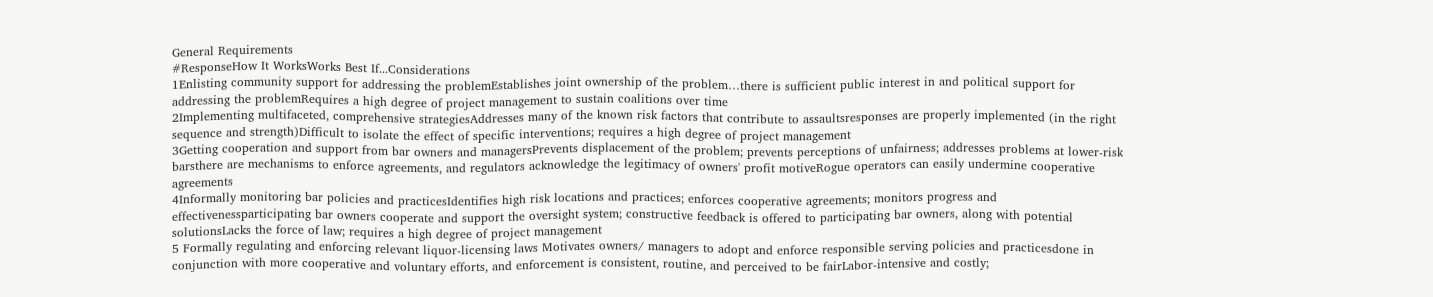General Requirements
#ResponseHow It WorksWorks Best If...Considerations
1Enlisting community support for addressing the problemEstablishes joint ownership of the problem…there is sufficient public interest in and political support for addressing the problemRequires a high degree of project management to sustain coalitions over time
2Implementing multifaceted, comprehensive strategiesAddresses many of the known risk factors that contribute to assaultsresponses are properly implemented (in the right sequence and strength)Difficult to isolate the effect of specific interventions; requires a high degree of project management
3Getting cooperation and support from bar owners and managersPrevents displacement of the problem; prevents perceptions of unfairness; addresses problems at lower-risk barsthere are mechanisms to enforce agreements, and regulators acknowledge the legitimacy of owners' profit motiveRogue operators can easily undermine cooperative agreements
4Informally monitoring bar policies and practicesIdentifies high risk locations and practices; enforces cooperative agreements; monitors progress and effectivenessparticipating bar owners cooperate and support the oversight system; constructive feedback is offered to participating bar owners, along with potential solutionsLacks the force of law; requires a high degree of project management
5 Formally regulating and enforcing relevant liquor-licensing laws Motivates owners/ managers to adopt and enforce responsible serving policies and practicesdone in conjunction with more cooperative and voluntary efforts, and enforcement is consistent, routine, and perceived to be fairLabor-intensive and costly;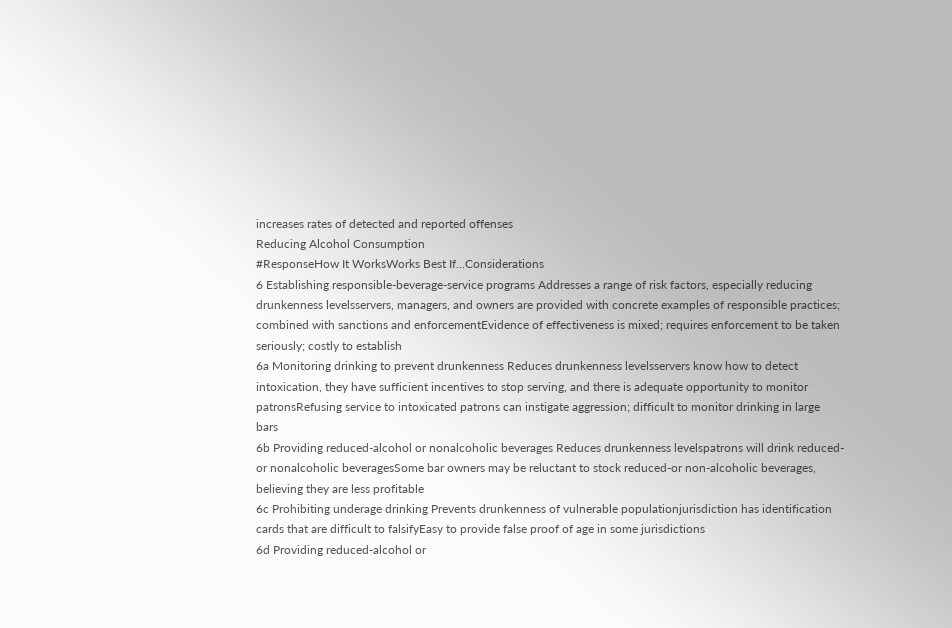increases rates of detected and reported offenses
Reducing Alcohol Consumption
#ResponseHow It WorksWorks Best If...Considerations
6 Establishing responsible-beverage-service programs Addresses a range of risk factors, especially reducing drunkenness levelsservers, managers, and owners are provided with concrete examples of responsible practices; combined with sanctions and enforcementEvidence of effectiveness is mixed; requires enforcement to be taken seriously; costly to establish
6a Monitoring drinking to prevent drunkenness Reduces drunkenness levelsservers know how to detect intoxication, they have sufficient incentives to stop serving, and there is adequate opportunity to monitor patronsRefusing service to intoxicated patrons can instigate aggression; difficult to monitor drinking in large bars
6b Providing reduced-alcohol or nonalcoholic beverages Reduces drunkenness levelspatrons will drink reduced- or nonalcoholic beveragesSome bar owners may be reluctant to stock reduced-or non-alcoholic beverages, believing they are less profitable
6c Prohibiting underage drinking Prevents drunkenness of vulnerable populationjurisdiction has identification cards that are difficult to falsifyEasy to provide false proof of age in some jurisdictions
6d Providing reduced-alcohol or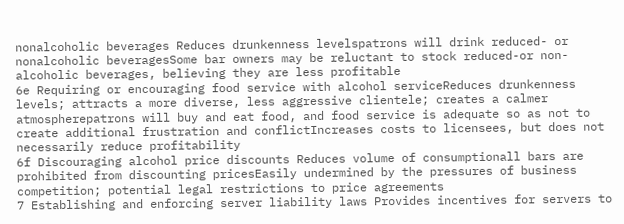nonalcoholic beverages Reduces drunkenness levelspatrons will drink reduced- or nonalcoholic beveragesSome bar owners may be reluctant to stock reduced-or non-alcoholic beverages, believing they are less profitable
6e Requiring or encouraging food service with alcohol serviceReduces drunkenness levels; attracts a more diverse, less aggressive clientele; creates a calmer atmospherepatrons will buy and eat food, and food service is adequate so as not to create additional frustration and conflictIncreases costs to licensees, but does not necessarily reduce profitability
6f Discouraging alcohol price discounts Reduces volume of consumptionall bars are prohibited from discounting pricesEasily undermined by the pressures of business competition; potential legal restrictions to price agreements
7 Establishing and enforcing server liability laws Provides incentives for servers to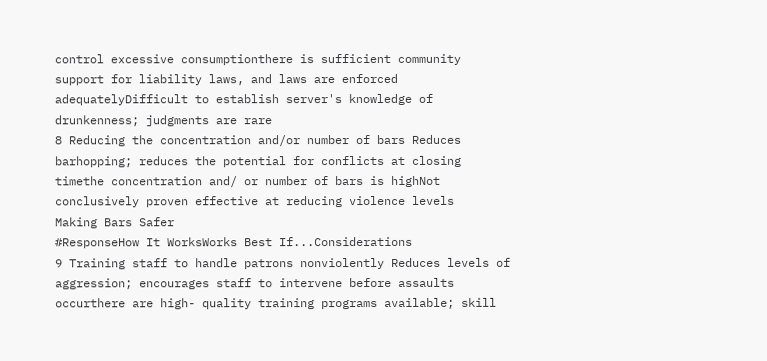control excessive consumptionthere is sufficient community support for liability laws, and laws are enforced adequatelyDifficult to establish server's knowledge of drunkenness; judgments are rare
8 Reducing the concentration and/or number of bars Reduces barhopping; reduces the potential for conflicts at closing timethe concentration and/ or number of bars is highNot conclusively proven effective at reducing violence levels
Making Bars Safer
#ResponseHow It WorksWorks Best If...Considerations
9 Training staff to handle patrons nonviolently Reduces levels of aggression; encourages staff to intervene before assaults occurthere are high- quality training programs available; skill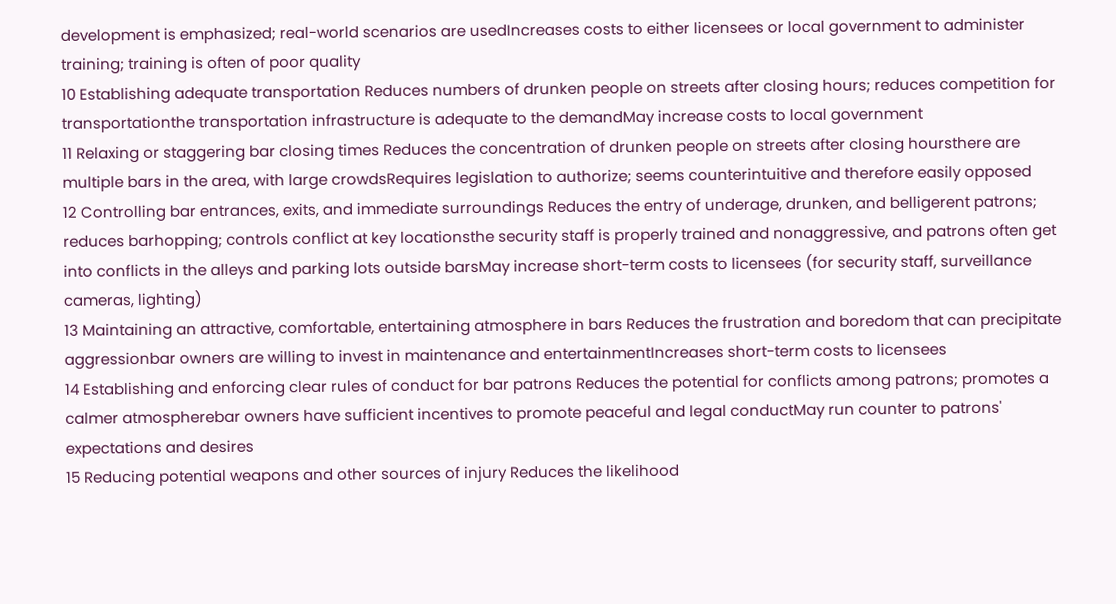development is emphasized; real-world scenarios are usedIncreases costs to either licensees or local government to administer training; training is often of poor quality
10 Establishing adequate transportation Reduces numbers of drunken people on streets after closing hours; reduces competition for transportationthe transportation infrastructure is adequate to the demandMay increase costs to local government
11 Relaxing or staggering bar closing times Reduces the concentration of drunken people on streets after closing hoursthere are multiple bars in the area, with large crowdsRequires legislation to authorize; seems counterintuitive and therefore easily opposed
12 Controlling bar entrances, exits, and immediate surroundings Reduces the entry of underage, drunken, and belligerent patrons; reduces barhopping; controls conflict at key locationsthe security staff is properly trained and nonaggressive, and patrons often get into conflicts in the alleys and parking lots outside barsMay increase short-term costs to licensees (for security staff, surveillance cameras, lighting)
13 Maintaining an attractive, comfortable, entertaining atmosphere in bars Reduces the frustration and boredom that can precipitate aggressionbar owners are willing to invest in maintenance and entertainmentIncreases short-term costs to licensees
14 Establishing and enforcing clear rules of conduct for bar patrons Reduces the potential for conflicts among patrons; promotes a calmer atmospherebar owners have sufficient incentives to promote peaceful and legal conductMay run counter to patrons' expectations and desires
15 Reducing potential weapons and other sources of injury Reduces the likelihood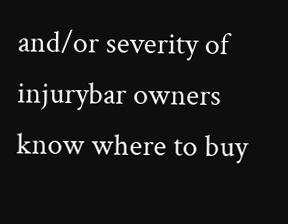and/or severity of injurybar owners know where to buy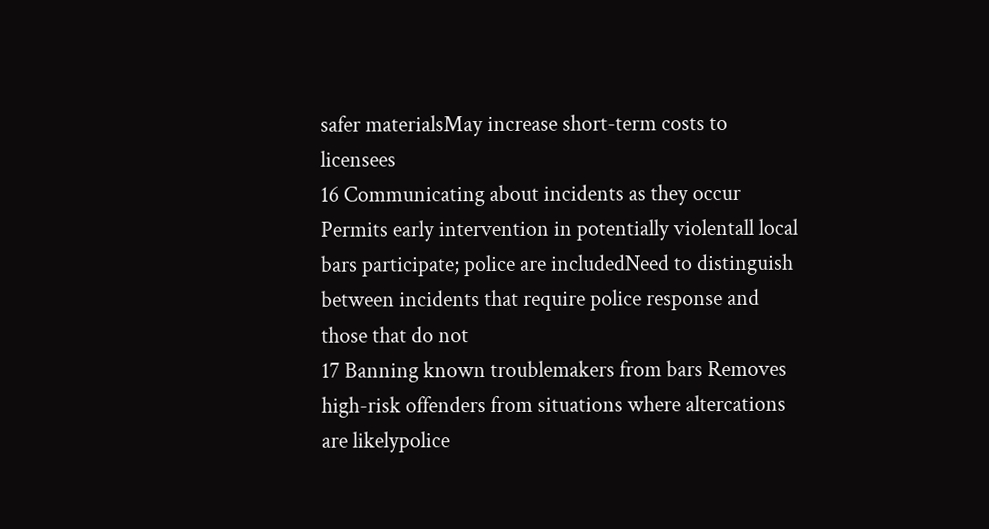safer materialsMay increase short-term costs to licensees
16 Communicating about incidents as they occur Permits early intervention in potentially violentall local bars participate; police are includedNeed to distinguish between incidents that require police response and those that do not
17 Banning known troublemakers from bars Removes high-risk offenders from situations where altercations are likelypolice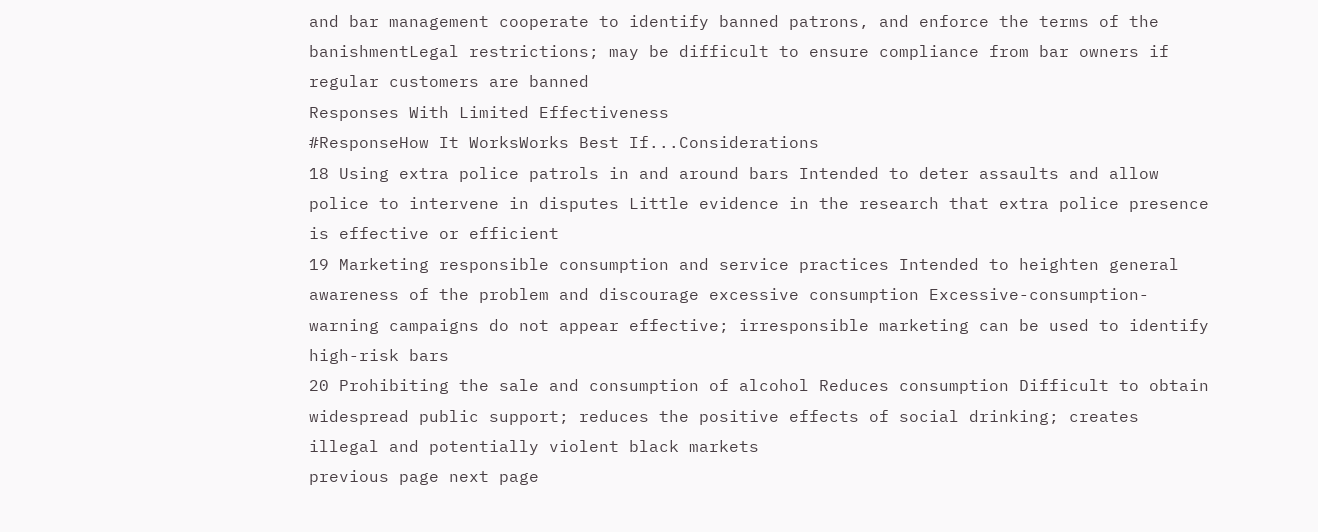and bar management cooperate to identify banned patrons, and enforce the terms of the banishmentLegal restrictions; may be difficult to ensure compliance from bar owners if regular customers are banned
Responses With Limited Effectiveness
#ResponseHow It WorksWorks Best If...Considerations
18 Using extra police patrols in and around bars Intended to deter assaults and allow police to intervene in disputes Little evidence in the research that extra police presence is effective or efficient
19 Marketing responsible consumption and service practices Intended to heighten general awareness of the problem and discourage excessive consumption Excessive-consumption- warning campaigns do not appear effective; irresponsible marketing can be used to identify high-risk bars
20 Prohibiting the sale and consumption of alcohol Reduces consumption Difficult to obtain widespread public support; reduces the positive effects of social drinking; creates illegal and potentially violent black markets
previous page next page